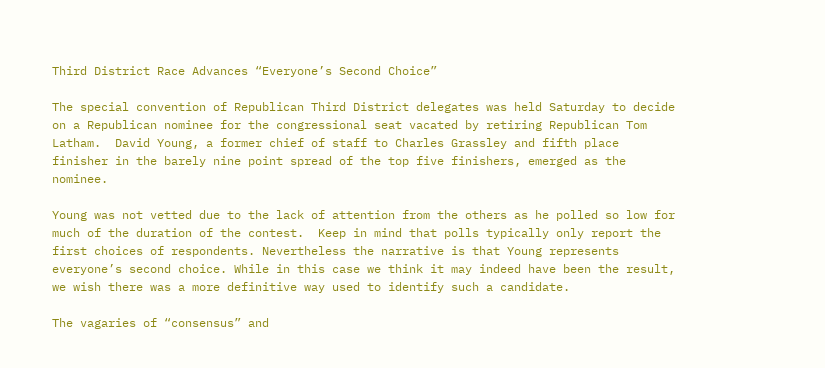Third District Race Advances “Everyone’s Second Choice”

The special convention of Republican Third District delegates was held Saturday to decide on a Republican nominee for the congressional seat vacated by retiring Republican Tom Latham.  David Young, a former chief of staff to Charles Grassley and fifth place finisher in the barely nine point spread of the top five finishers, emerged as the nominee.

Young was not vetted due to the lack of attention from the others as he polled so low for much of the duration of the contest.  Keep in mind that polls typically only report the first choices of respondents. Nevertheless the narrative is that Young represents everyone’s second choice. While in this case we think it may indeed have been the result, we wish there was a more definitive way used to identify such a candidate.

The vagaries of “consensus” and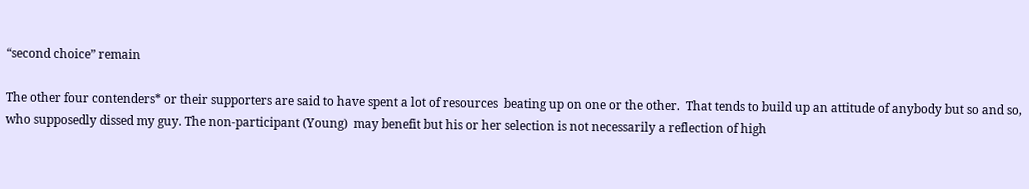“second choice” remain

The other four contenders* or their supporters are said to have spent a lot of resources  beating up on one or the other.  That tends to build up an attitude of anybody but so and so, who supposedly dissed my guy. The non-participant (Young)  may benefit but his or her selection is not necessarily a reflection of high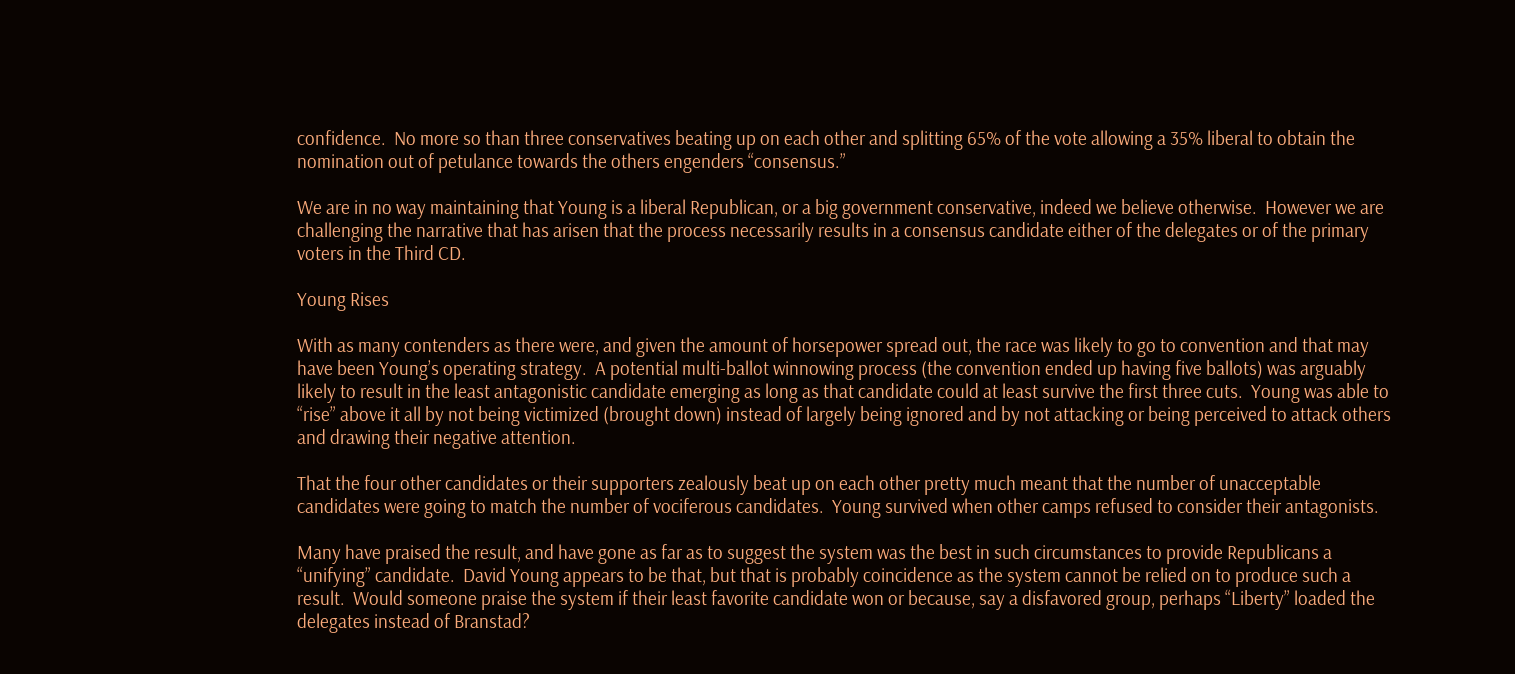confidence.  No more so than three conservatives beating up on each other and splitting 65% of the vote allowing a 35% liberal to obtain the nomination out of petulance towards the others engenders “consensus.”

We are in no way maintaining that Young is a liberal Republican, or a big government conservative, indeed we believe otherwise.  However we are challenging the narrative that has arisen that the process necessarily results in a consensus candidate either of the delegates or of the primary voters in the Third CD.

Young Rises

With as many contenders as there were, and given the amount of horsepower spread out, the race was likely to go to convention and that may have been Young’s operating strategy.  A potential multi-ballot winnowing process (the convention ended up having five ballots) was arguably likely to result in the least antagonistic candidate emerging as long as that candidate could at least survive the first three cuts.  Young was able to “rise” above it all by not being victimized (brought down) instead of largely being ignored and by not attacking or being perceived to attack others and drawing their negative attention.

That the four other candidates or their supporters zealously beat up on each other pretty much meant that the number of unacceptable candidates were going to match the number of vociferous candidates.  Young survived when other camps refused to consider their antagonists.

Many have praised the result, and have gone as far as to suggest the system was the best in such circumstances to provide Republicans a  “unifying” candidate.  David Young appears to be that, but that is probably coincidence as the system cannot be relied on to produce such a result.  Would someone praise the system if their least favorite candidate won or because, say a disfavored group, perhaps “Liberty” loaded the delegates instead of Branstad?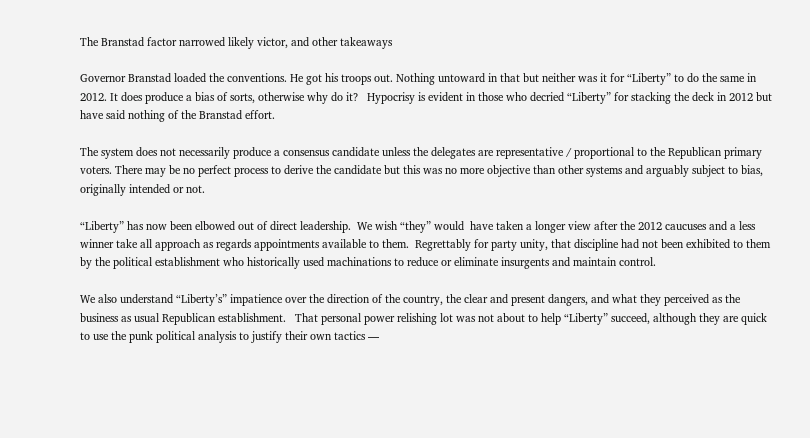The Branstad factor narrowed likely victor, and other takeaways

Governor Branstad loaded the conventions. He got his troops out. Nothing untoward in that but neither was it for “Liberty” to do the same in 2012. It does produce a bias of sorts, otherwise why do it?   Hypocrisy is evident in those who decried “Liberty” for stacking the deck in 2012 but have said nothing of the Branstad effort.

The system does not necessarily produce a consensus candidate unless the delegates are representative / proportional to the Republican primary voters. There may be no perfect process to derive the candidate but this was no more objective than other systems and arguably subject to bias, originally intended or not.

“Liberty” has now been elbowed out of direct leadership.  We wish “they” would  have taken a longer view after the 2012 caucuses and a less winner take all approach as regards appointments available to them.  Regrettably for party unity, that discipline had not been exhibited to them by the political establishment who historically used machinations to reduce or eliminate insurgents and maintain control.

We also understand “Liberty’s” impatience over the direction of the country, the clear and present dangers, and what they perceived as the business as usual Republican establishment.   That personal power relishing lot was not about to help “Liberty” succeed, although they are quick to use the punk political analysis to justify their own tactics —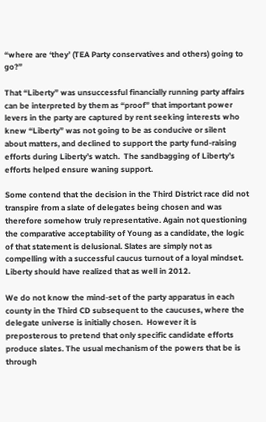“where are ‘they’ (TEA Party conservatives and others) going to go?”

That “Liberty” was unsuccessful financially running party affairs can be interpreted by them as “proof” that important power levers in the party are captured by rent seeking interests who knew “Liberty” was not going to be as conducive or silent about matters, and declined to support the party fund-raising efforts during Liberty’s watch.  The sandbagging of Liberty’s efforts helped ensure waning support.

Some contend that the decision in the Third District race did not transpire from a slate of delegates being chosen and was therefore somehow truly representative. Again not questioning the comparative acceptability of Young as a candidate, the logic of that statement is delusional. Slates are simply not as compelling with a successful caucus turnout of a loyal mindset.  Liberty should have realized that as well in 2012.

We do not know the mind-set of the party apparatus in each county in the Third CD subsequent to the caucuses, where the delegate universe is initially chosen.  However it is preposterous to pretend that only specific candidate efforts produce slates. The usual mechanism of the powers that be is through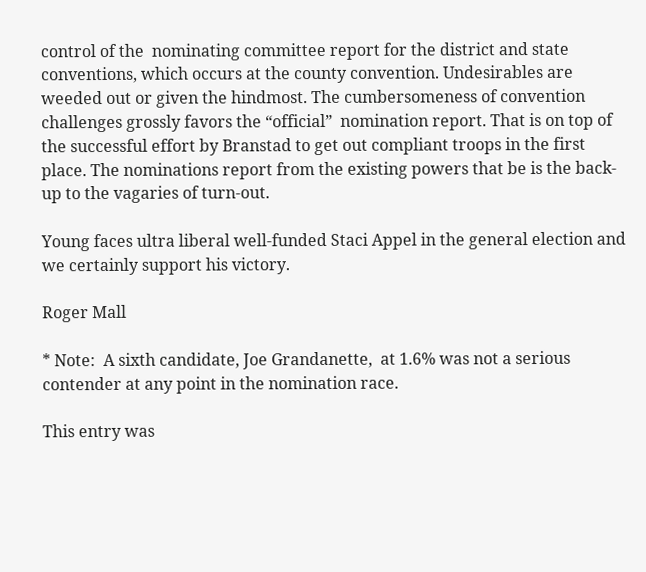control of the  nominating committee report for the district and state conventions, which occurs at the county convention. Undesirables are weeded out or given the hindmost. The cumbersomeness of convention challenges grossly favors the “official”  nomination report. That is on top of the successful effort by Branstad to get out compliant troops in the first place. The nominations report from the existing powers that be is the back-up to the vagaries of turn-out.

Young faces ultra liberal well-funded Staci Appel in the general election and we certainly support his victory.

Roger Mall

* Note:  A sixth candidate, Joe Grandanette,  at 1.6% was not a serious contender at any point in the nomination race.

This entry was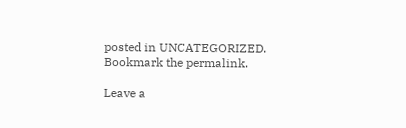posted in UNCATEGORIZED. Bookmark the permalink.

Leave a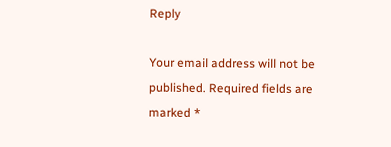Reply

Your email address will not be published. Required fields are marked *